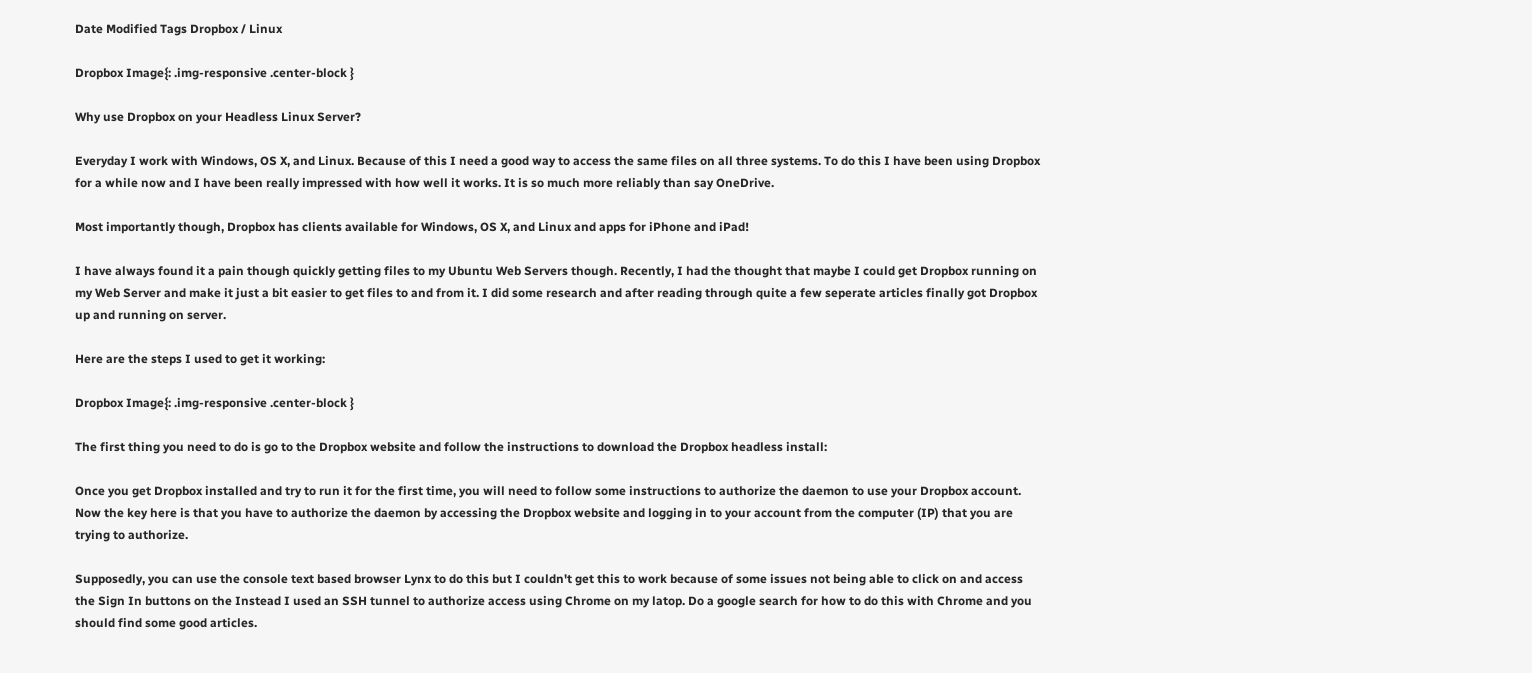Date Modified Tags Dropbox / Linux

Dropbox Image{: .img-responsive .center-block }

Why use Dropbox on your Headless Linux Server?

Everyday I work with Windows, OS X, and Linux. Because of this I need a good way to access the same files on all three systems. To do this I have been using Dropbox for a while now and I have been really impressed with how well it works. It is so much more reliably than say OneDrive.

Most importantly though, Dropbox has clients available for Windows, OS X, and Linux and apps for iPhone and iPad!

I have always found it a pain though quickly getting files to my Ubuntu Web Servers though. Recently, I had the thought that maybe I could get Dropbox running on my Web Server and make it just a bit easier to get files to and from it. I did some research and after reading through quite a few seperate articles finally got Dropbox up and running on server.

Here are the steps I used to get it working:

Dropbox Image{: .img-responsive .center-block }

The first thing you need to do is go to the Dropbox website and follow the instructions to download the Dropbox headless install:

Once you get Dropbox installed and try to run it for the first time, you will need to follow some instructions to authorize the daemon to use your Dropbox account. Now the key here is that you have to authorize the daemon by accessing the Dropbox website and logging in to your account from the computer (IP) that you are trying to authorize.

Supposedly, you can use the console text based browser Lynx to do this but I couldn't get this to work because of some issues not being able to click on and access the Sign In buttons on the Instead I used an SSH tunnel to authorize access using Chrome on my latop. Do a google search for how to do this with Chrome and you should find some good articles.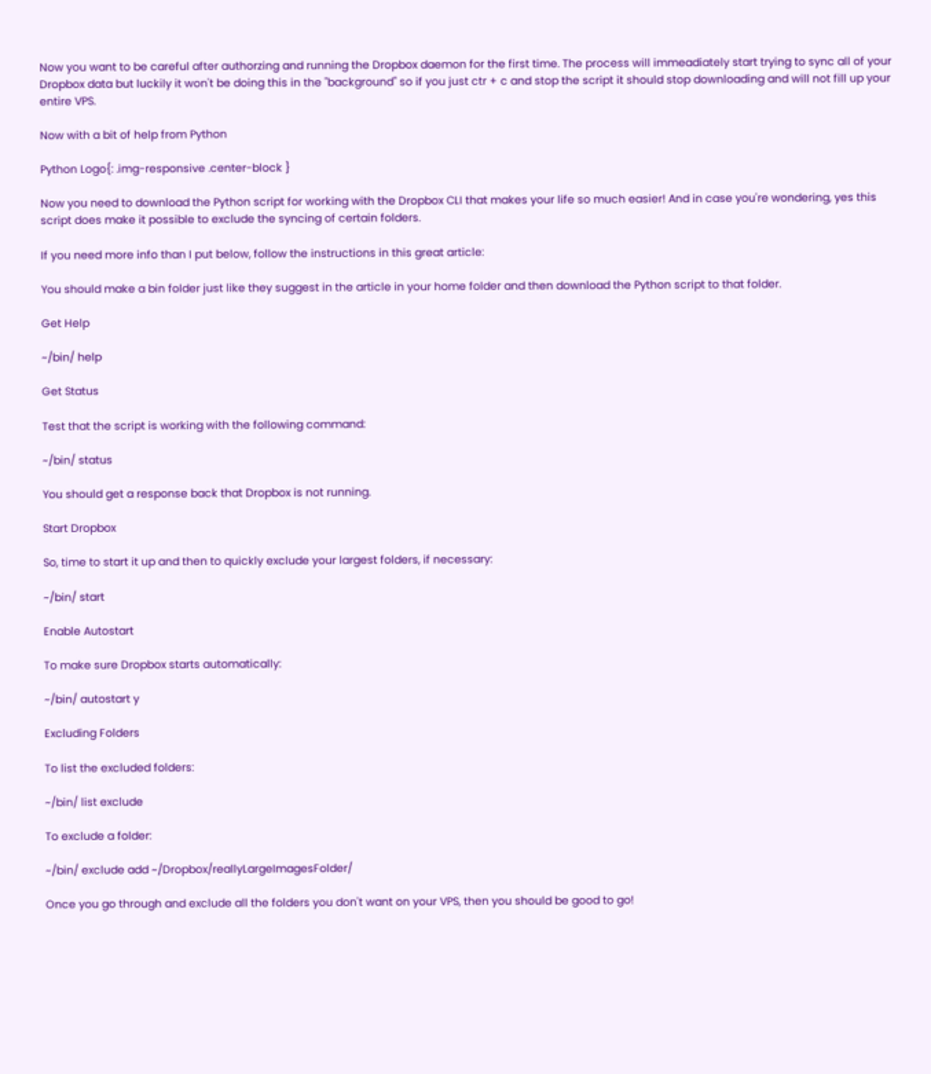Now you want to be careful after authorzing and running the Dropbox daemon for the first time. The process will immeadiately start trying to sync all of your Dropbox data but luckily it won't be doing this in the "background" so if you just ctr + c and stop the script it should stop downloading and will not fill up your entire VPS.

Now with a bit of help from Python

Python Logo{: .img-responsive .center-block }

Now you need to download the Python script for working with the Dropbox CLI that makes your life so much easier! And in case you're wondering, yes this script does make it possible to exclude the syncing of certain folders.

If you need more info than I put below, follow the instructions in this great article:

You should make a bin folder just like they suggest in the article in your home folder and then download the Python script to that folder.

Get Help

~/bin/ help

Get Status

Test that the script is working with the following command:

~/bin/ status

You should get a response back that Dropbox is not running.

Start Dropbox

So, time to start it up and then to quickly exclude your largest folders, if necessary:

~/bin/ start

Enable Autostart

To make sure Dropbox starts automatically:

~/bin/ autostart y

Excluding Folders

To list the excluded folders:

~/bin/ list exclude

To exclude a folder:

~/bin/ exclude add ~/Dropbox/reallyLargeImagesFolder/

Once you go through and exclude all the folders you don't want on your VPS, then you should be good to go!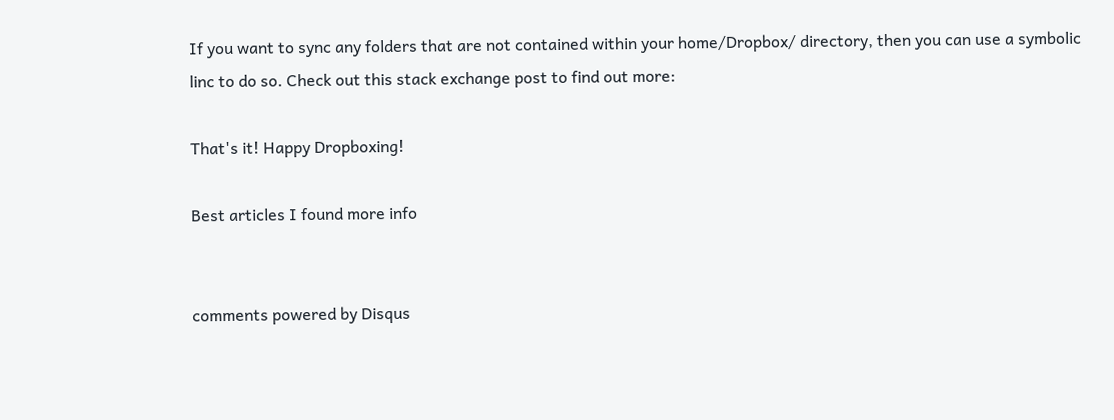If you want to sync any folders that are not contained within your home/Dropbox/ directory, then you can use a symbolic linc to do so. Check out this stack exchange post to find out more:

That's it! Happy Dropboxing!

Best articles I found more info


comments powered by Disqus